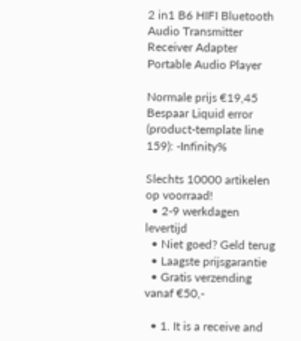2 in1 B6 HIFI Bluetooth Audio Transmitter Receiver Adapter Portable Audio Player

Normale prijs €19,45 Bespaar Liquid error (product-template line 159): -Infinity%

Slechts 10000 artikelen op voorraad!
  • 2-9 werkdagen levertijd
  • Niet goed? Geld terug
  • Laagste prijsgarantie
  • Gratis verzending vanaf €50,-

  • 1. It is a receive and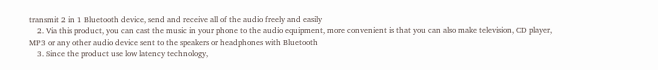transmit 2 in 1 Bluetooth device, send and receive all of the audio freely and easily
    2. Via this product, you can cast the music in your phone to the audio equipment, more convenient is that you can also make television, CD player, MP3 or any other audio device sent to the speakers or headphones with Bluetooth
    3. Since the product use low latency technology,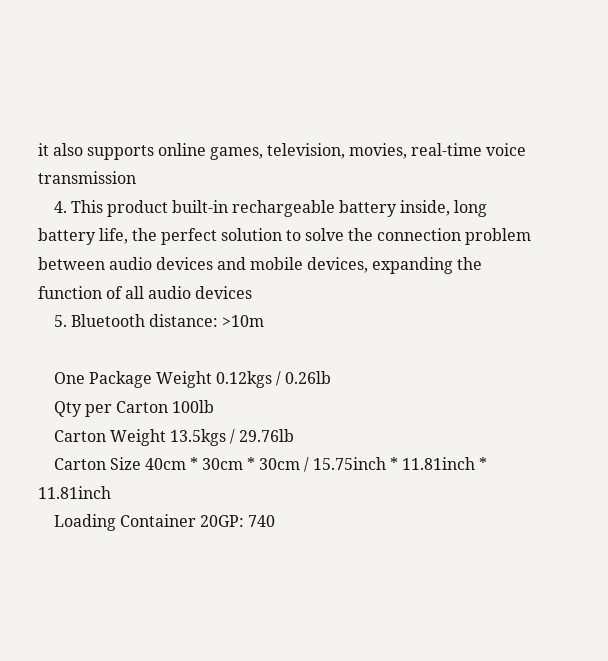it also supports online games, television, movies, real-time voice transmission
    4. This product built-in rechargeable battery inside, long battery life, the perfect solution to solve the connection problem between audio devices and mobile devices, expanding the function of all audio devices
    5. Bluetooth distance: >10m

    One Package Weight 0.12kgs / 0.26lb
    Qty per Carton 100lb
    Carton Weight 13.5kgs / 29.76lb
    Carton Size 40cm * 30cm * 30cm / 15.75inch * 11.81inch * 11.81inch
    Loading Container 20GP: 740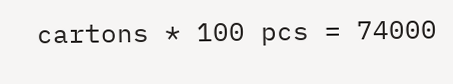cartons * 100 pcs = 74000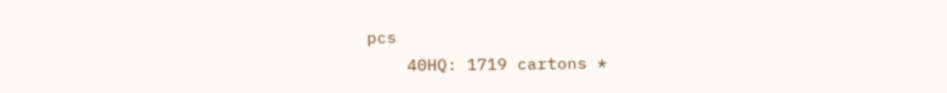pcs
    40HQ: 1719 cartons *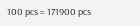100 pcs = 171900 pcs